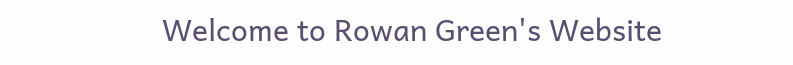Welcome to Rowan Green's Website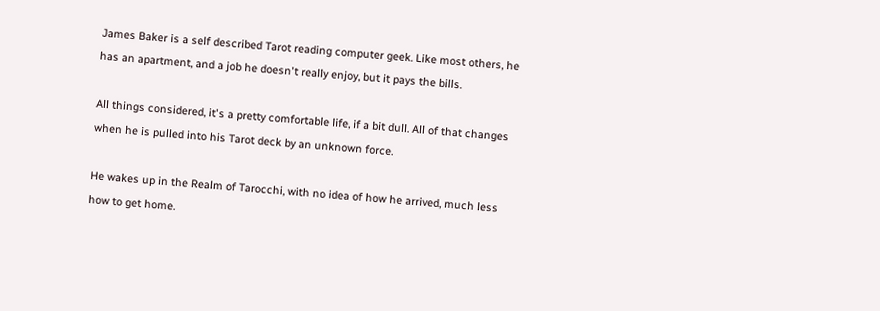James Baker is a self described Tarot reading computer geek. Like most others, he has an apartment, and a job he doesn't really enjoy, but it pays the bills.

All things considered, it's a pretty comfortable life, if a bit dull. All of that changes when he is pulled into his Tarot deck by an unknown force.

He wakes up in the Realm of Tarocchi, with no idea of how he arrived, much less how to get home.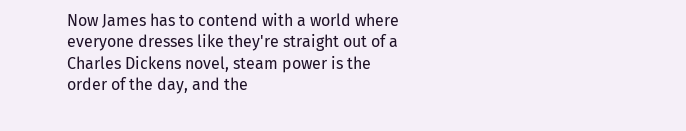Now James has to contend with a world where everyone dresses like they're straight out of a Charles Dickens novel, steam power is the order of the day, and the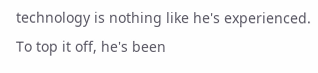technology is nothing like he's experienced. To top it off, he's been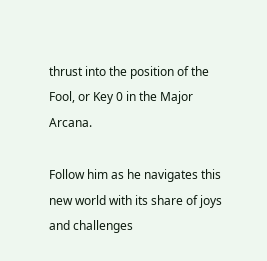thrust into the position of the Fool, or Key 0 in the Major Arcana.

Follow him as he navigates this new world with its share of joys and challenges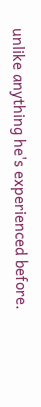unlike anything he's experienced before.